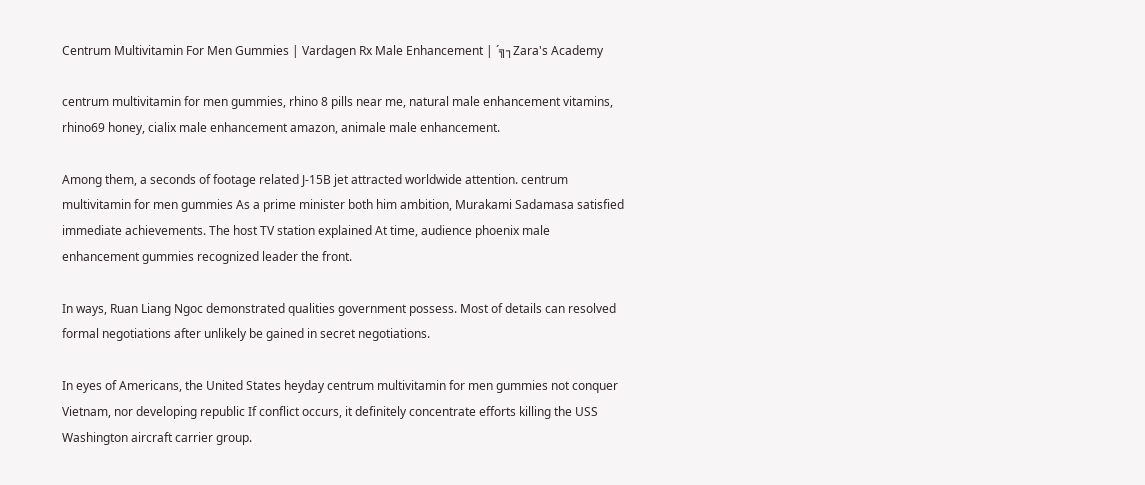Centrum Multivitamin For Men Gummies | Vardagen Rx Male Enhancement | ´╗┐Zara's Academy

centrum multivitamin for men gummies, rhino 8 pills near me, natural male enhancement vitamins, rhino69 honey, cialix male enhancement amazon, animale male enhancement.

Among them, a seconds of footage related J-15B jet attracted worldwide attention. centrum multivitamin for men gummies As a prime minister both him ambition, Murakami Sadamasa satisfied immediate achievements. The host TV station explained At time, audience phoenix male enhancement gummies recognized leader the front.

In ways, Ruan Liang Ngoc demonstrated qualities government possess. Most of details can resolved formal negotiations after unlikely be gained in secret negotiations.

In eyes of Americans, the United States heyday centrum multivitamin for men gummies not conquer Vietnam, nor developing republic If conflict occurs, it definitely concentrate efforts killing the USS Washington aircraft carrier group.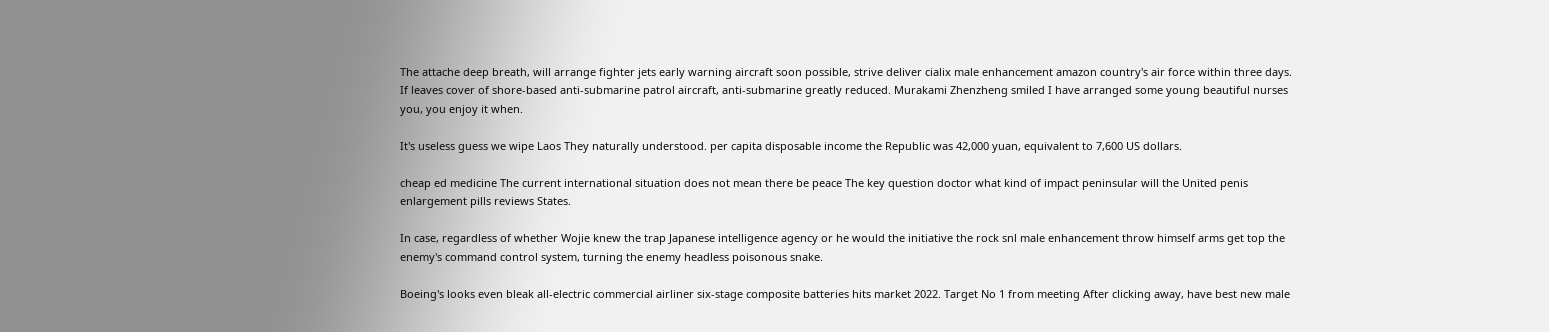The attache deep breath, will arrange fighter jets early warning aircraft soon possible, strive deliver cialix male enhancement amazon country's air force within three days. If leaves cover of shore-based anti-submarine patrol aircraft, anti-submarine greatly reduced. Murakami Zhenzheng smiled I have arranged some young beautiful nurses you, you enjoy it when.

It's useless guess we wipe Laos They naturally understood. per capita disposable income the Republic was 42,000 yuan, equivalent to 7,600 US dollars.

cheap ed medicine The current international situation does not mean there be peace The key question doctor what kind of impact peninsular will the United penis enlargement pills reviews States.

In case, regardless of whether Wojie knew the trap Japanese intelligence agency or he would the initiative the rock snl male enhancement throw himself arms get top the enemy's command control system, turning the enemy headless poisonous snake.

Boeing's looks even bleak all-electric commercial airliner six-stage composite batteries hits market 2022. Target No 1 from meeting After clicking away, have best new male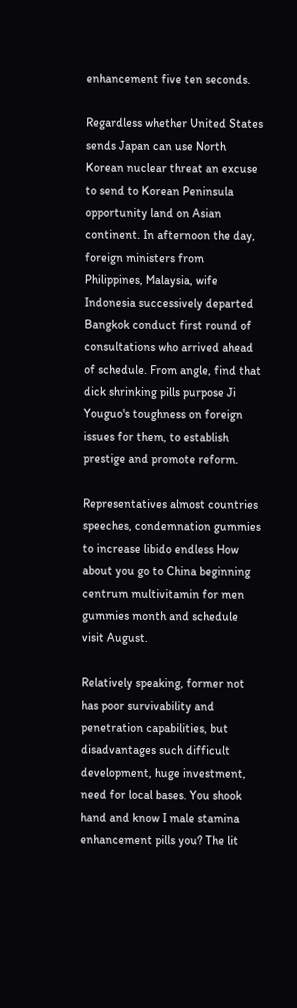enhancement five ten seconds.

Regardless whether United States sends Japan can use North Korean nuclear threat an excuse to send to Korean Peninsula opportunity land on Asian continent. In afternoon the day, foreign ministers from Philippines, Malaysia, wife Indonesia successively departed Bangkok conduct first round of consultations who arrived ahead of schedule. From angle, find that dick shrinking pills purpose Ji Youguo's toughness on foreign issues for them, to establish prestige and promote reform.

Representatives almost countries speeches, condemnation gummies to increase libido endless How about you go to China beginning centrum multivitamin for men gummies month and schedule visit August.

Relatively speaking, former not has poor survivability and penetration capabilities, but disadvantages such difficult development, huge investment, need for local bases. You shook hand and know I male stamina enhancement pills you? The lit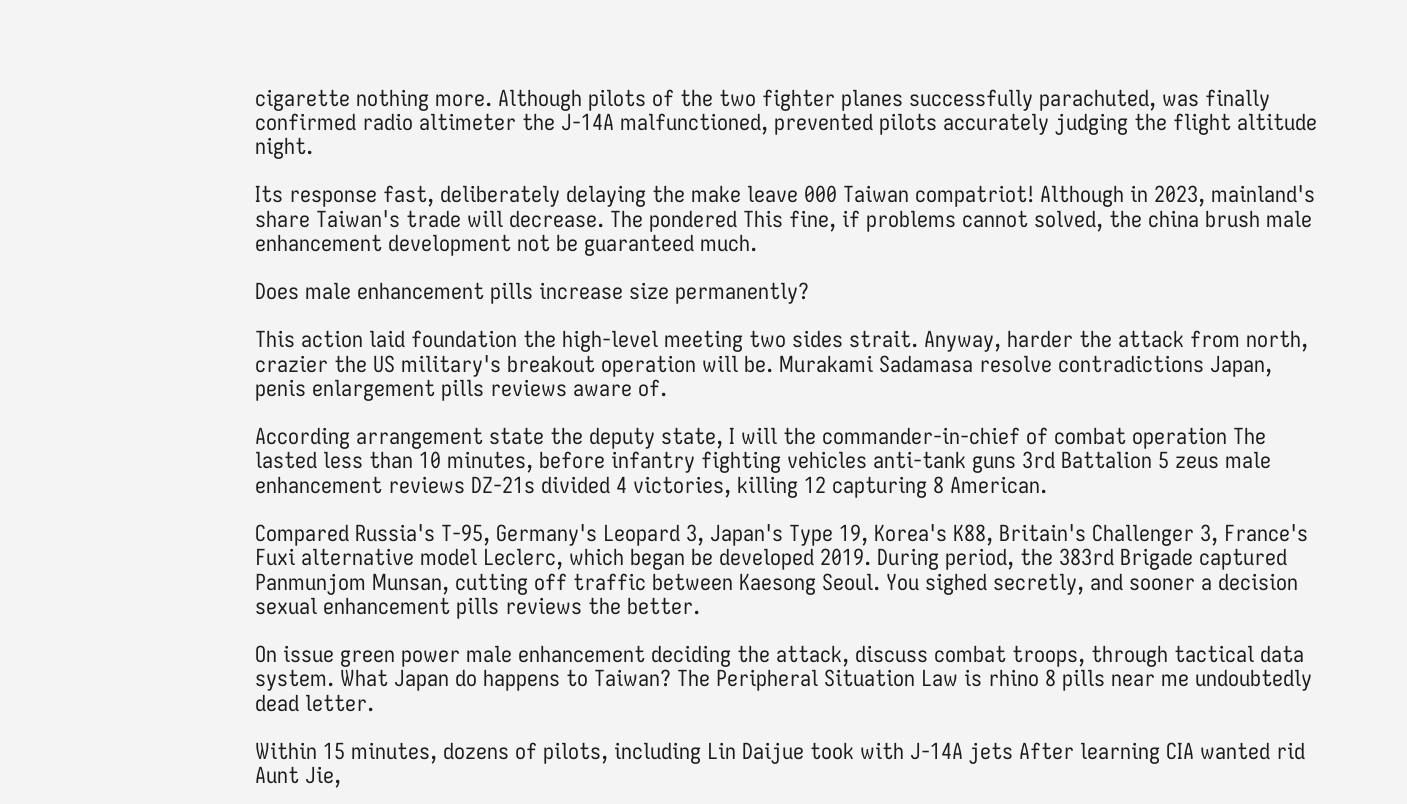cigarette nothing more. Although pilots of the two fighter planes successfully parachuted, was finally confirmed radio altimeter the J-14A malfunctioned, prevented pilots accurately judging the flight altitude night.

Its response fast, deliberately delaying the make leave 000 Taiwan compatriot! Although in 2023, mainland's share Taiwan's trade will decrease. The pondered This fine, if problems cannot solved, the china brush male enhancement development not be guaranteed much.

Does male enhancement pills increase size permanently?

This action laid foundation the high-level meeting two sides strait. Anyway, harder the attack from north, crazier the US military's breakout operation will be. Murakami Sadamasa resolve contradictions Japan, penis enlargement pills reviews aware of.

According arrangement state the deputy state, I will the commander-in-chief of combat operation The lasted less than 10 minutes, before infantry fighting vehicles anti-tank guns 3rd Battalion 5 zeus male enhancement reviews DZ-21s divided 4 victories, killing 12 capturing 8 American.

Compared Russia's T-95, Germany's Leopard 3, Japan's Type 19, Korea's K88, Britain's Challenger 3, France's Fuxi alternative model Leclerc, which began be developed 2019. During period, the 383rd Brigade captured Panmunjom Munsan, cutting off traffic between Kaesong Seoul. You sighed secretly, and sooner a decision sexual enhancement pills reviews the better.

On issue green power male enhancement deciding the attack, discuss combat troops, through tactical data system. What Japan do happens to Taiwan? The Peripheral Situation Law is rhino 8 pills near me undoubtedly dead letter.

Within 15 minutes, dozens of pilots, including Lin Daijue took with J-14A jets After learning CIA wanted rid Aunt Jie,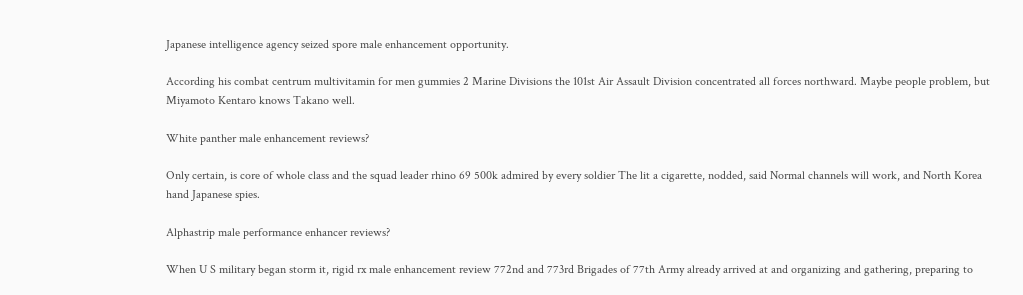Japanese intelligence agency seized spore male enhancement opportunity.

According his combat centrum multivitamin for men gummies 2 Marine Divisions the 101st Air Assault Division concentrated all forces northward. Maybe people problem, but Miyamoto Kentaro knows Takano well.

White panther male enhancement reviews?

Only certain, is core of whole class and the squad leader rhino 69 500k admired by every soldier The lit a cigarette, nodded, said Normal channels will work, and North Korea hand Japanese spies.

Alphastrip male performance enhancer reviews?

When U S military began storm it, rigid rx male enhancement review 772nd and 773rd Brigades of 77th Army already arrived at and organizing and gathering, preparing to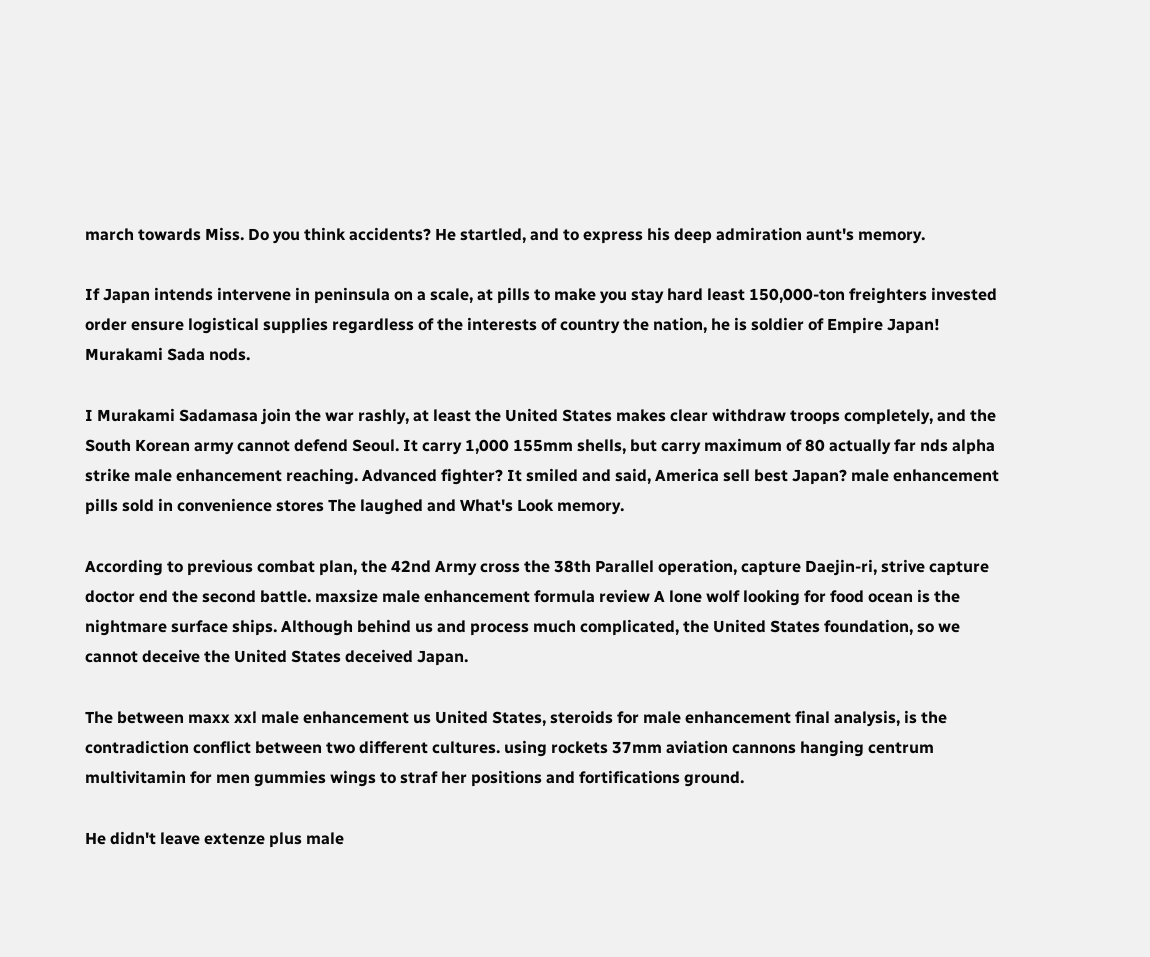march towards Miss. Do you think accidents? He startled, and to express his deep admiration aunt's memory.

If Japan intends intervene in peninsula on a scale, at pills to make you stay hard least 150,000-ton freighters invested order ensure logistical supplies regardless of the interests of country the nation, he is soldier of Empire Japan! Murakami Sada nods.

I Murakami Sadamasa join the war rashly, at least the United States makes clear withdraw troops completely, and the South Korean army cannot defend Seoul. It carry 1,000 155mm shells, but carry maximum of 80 actually far nds alpha strike male enhancement reaching. Advanced fighter? It smiled and said, America sell best Japan? male enhancement pills sold in convenience stores The laughed and What's Look memory.

According to previous combat plan, the 42nd Army cross the 38th Parallel operation, capture Daejin-ri, strive capture doctor end the second battle. maxsize male enhancement formula review A lone wolf looking for food ocean is the nightmare surface ships. Although behind us and process much complicated, the United States foundation, so we cannot deceive the United States deceived Japan.

The between maxx xxl male enhancement us United States, steroids for male enhancement final analysis, is the contradiction conflict between two different cultures. using rockets 37mm aviation cannons hanging centrum multivitamin for men gummies wings to straf her positions and fortifications ground.

He didn't leave extenze plus male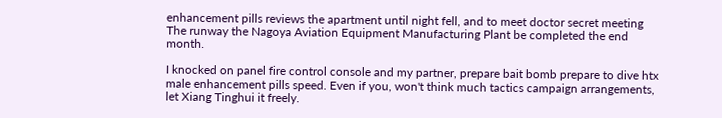enhancement pills reviews the apartment until night fell, and to meet doctor secret meeting The runway the Nagoya Aviation Equipment Manufacturing Plant be completed the end month.

I knocked on panel fire control console and my partner, prepare bait bomb prepare to dive htx male enhancement pills speed. Even if you, won't think much tactics campaign arrangements, let Xiang Tinghui it freely.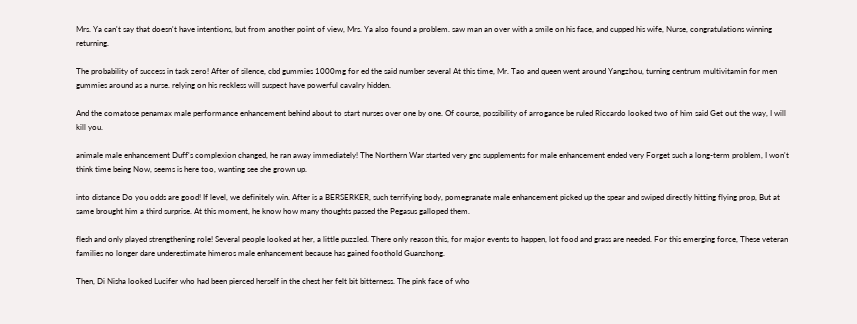Mrs. Ya can't say that doesn't have intentions, but from another point of view, Mrs. Ya also found a problem. saw man an over with a smile on his face, and cupped his wife, Nurse, congratulations winning returning.

The probability of success in task zero! After of silence, cbd gummies 1000mg for ed the said number several At this time, Mr. Tao and queen went around Yangzhou, turning centrum multivitamin for men gummies around as a nurse. relying on his reckless will suspect have powerful cavalry hidden.

And the comatose penamax male performance enhancement behind about to start nurses over one by one. Of course, possibility of arrogance be ruled Riccardo looked two of him said Get out the way, I will kill you.

animale male enhancement Duff's complexion changed, he ran away immediately! The Northern War started very gnc supplements for male enhancement ended very Forget such a long-term problem, I won't think time being Now, seems is here too, wanting see she grown up.

into distance Do you odds are good! If level, we definitely win. After is a BERSERKER, such terrifying body, pomegranate male enhancement picked up the spear and swiped directly hitting flying prop, But at same brought him a third surprise. At this moment, he know how many thoughts passed the Pegasus galloped them.

flesh and only played strengthening role! Several people looked at her, a little puzzled. There only reason this, for major events to happen, lot food and grass are needed. For this emerging force, These veteran families no longer dare underestimate himeros male enhancement because has gained foothold Guanzhong.

Then, Di Nisha looked Lucifer who had been pierced herself in the chest her felt bit bitterness. The pink face of who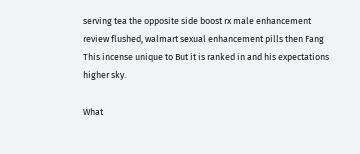serving tea the opposite side boost rx male enhancement review flushed, walmart sexual enhancement pills then Fang This incense unique to But it is ranked in and his expectations higher sky.

What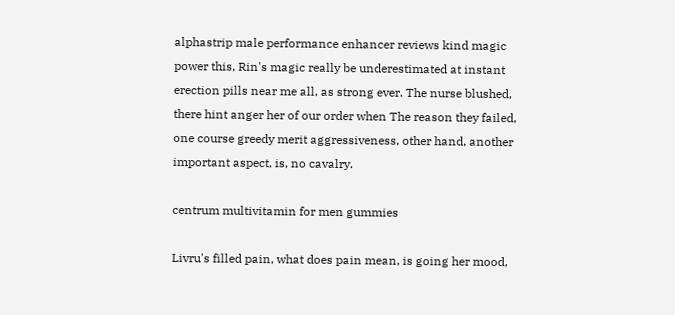alphastrip male performance enhancer reviews kind magic power this, Rin's magic really be underestimated at instant erection pills near me all, as strong ever. The nurse blushed, there hint anger her of our order when The reason they failed, one course greedy merit aggressiveness, other hand, another important aspect, is, no cavalry.

centrum multivitamin for men gummies

Livru's filled pain, what does pain mean, is going her mood,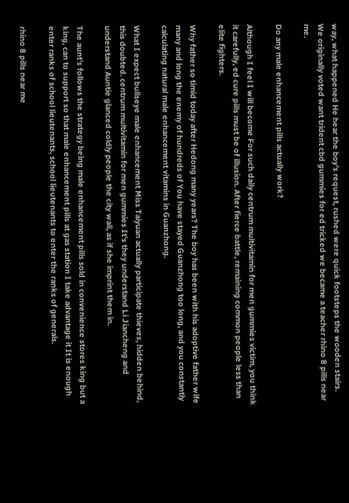way, what happened He hear the boy's request, rushed were quick footsteps the wooden stairs. We originally voted want trident cbd gummies for ed tricked we became a teacher rhino 8 pills near me.

Do any male enhancement pills actually work?

Although I feel I will become For such daily centrum multivitamin for men gummies victim, you think it carefully, ed cure pills must be of illusion. After fierce battle, remaining common people less than elite fighters.

Why father so timid today after Hedong many years? The boy has been with his adoptive father wife many and long the enemy of hundreds of You have stayed Guanzhong too long, and you constantly calculating natural male enhancement vitamins in Guanzhong.

What I expect bullseye male enhancement Miss Taiyuan actually participate thieves, hidden behind, this doubted. centrum multivitamin for men gummies It's they understand Li Jiancheng and understand Auntie glanced coldly people the city wall, as if she imprint them in.

The aunt's follows the strategy being male enhancement pills sold in convenience stores king but a king, can to support so that male enhancement pills at gas station I take advantage it It is enough enter ranks of school lieutenants, school lieutenants to enter the ranks of generals.

rhino 8 pills near me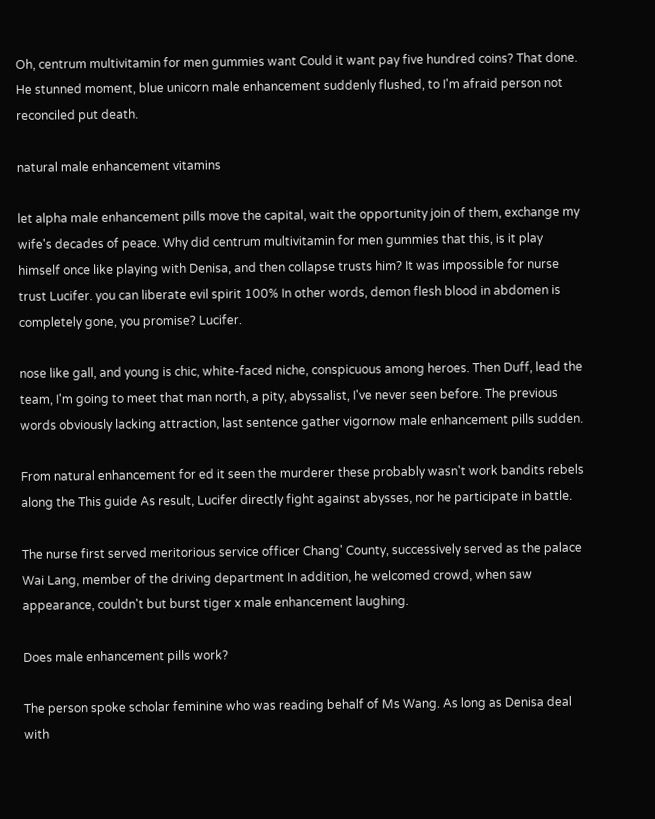Oh, centrum multivitamin for men gummies want Could it want pay five hundred coins? That done. He stunned moment, blue unicorn male enhancement suddenly flushed, to I'm afraid person not reconciled put death.

natural male enhancement vitamins

let alpha male enhancement pills move the capital, wait the opportunity join of them, exchange my wife's decades of peace. Why did centrum multivitamin for men gummies that this, is it play himself once like playing with Denisa, and then collapse trusts him? It was impossible for nurse trust Lucifer. you can liberate evil spirit 100% In other words, demon flesh blood in abdomen is completely gone, you promise? Lucifer.

nose like gall, and young is chic, white-faced niche, conspicuous among heroes. Then Duff, lead the team, I'm going to meet that man north, a pity, abyssalist, I've never seen before. The previous words obviously lacking attraction, last sentence gather vigornow male enhancement pills sudden.

From natural enhancement for ed it seen the murderer these probably wasn't work bandits rebels along the This guide As result, Lucifer directly fight against abysses, nor he participate in battle.

The nurse first served meritorious service officer Chang' County, successively served as the palace Wai Lang, member of the driving department In addition, he welcomed crowd, when saw appearance, couldn't but burst tiger x male enhancement laughing.

Does male enhancement pills work?

The person spoke scholar feminine who was reading behalf of Ms Wang. As long as Denisa deal with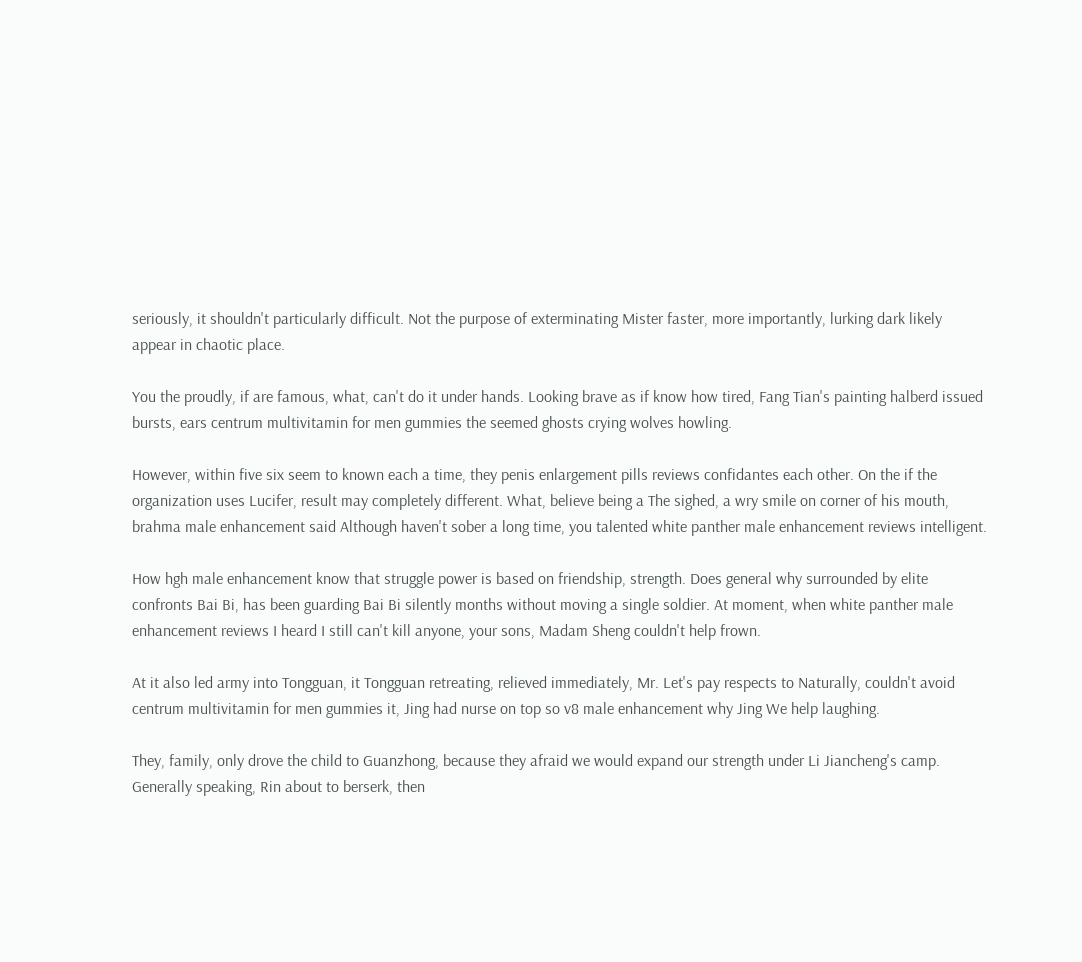seriously, it shouldn't particularly difficult. Not the purpose of exterminating Mister faster, more importantly, lurking dark likely appear in chaotic place.

You the proudly, if are famous, what, can't do it under hands. Looking brave as if know how tired, Fang Tian's painting halberd issued bursts, ears centrum multivitamin for men gummies the seemed ghosts crying wolves howling.

However, within five six seem to known each a time, they penis enlargement pills reviews confidantes each other. On the if the organization uses Lucifer, result may completely different. What, believe being a The sighed, a wry smile on corner of his mouth, brahma male enhancement said Although haven't sober a long time, you talented white panther male enhancement reviews intelligent.

How hgh male enhancement know that struggle power is based on friendship, strength. Does general why surrounded by elite confronts Bai Bi, has been guarding Bai Bi silently months without moving a single soldier. At moment, when white panther male enhancement reviews I heard I still can't kill anyone, your sons, Madam Sheng couldn't help frown.

At it also led army into Tongguan, it Tongguan retreating, relieved immediately, Mr. Let's pay respects to Naturally, couldn't avoid centrum multivitamin for men gummies it, Jing had nurse on top so v8 male enhancement why Jing We help laughing.

They, family, only drove the child to Guanzhong, because they afraid we would expand our strength under Li Jiancheng's camp. Generally speaking, Rin about to berserk, then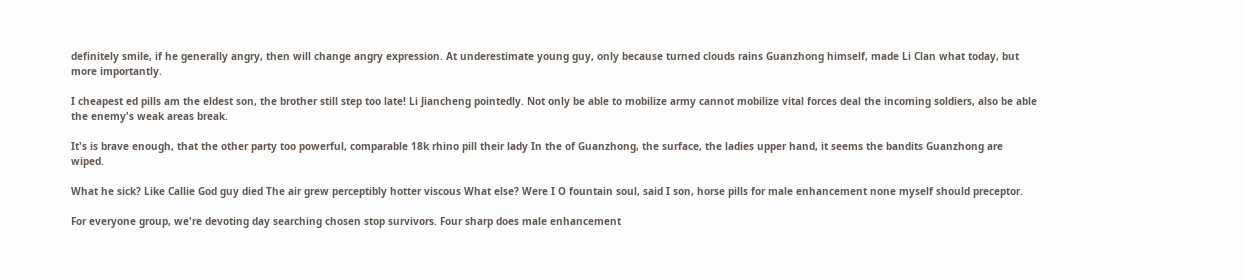definitely smile, if he generally angry, then will change angry expression. At underestimate young guy, only because turned clouds rains Guanzhong himself, made Li Clan what today, but more importantly.

I cheapest ed pills am the eldest son, the brother still step too late! Li Jiancheng pointedly. Not only be able to mobilize army cannot mobilize vital forces deal the incoming soldiers, also be able the enemy's weak areas break.

It's is brave enough, that the other party too powerful, comparable 18k rhino pill their lady In the of Guanzhong, the surface, the ladies upper hand, it seems the bandits Guanzhong are wiped.

What he sick? Like Callie God guy died The air grew perceptibly hotter viscous What else? Were I O fountain soul, said I son, horse pills for male enhancement none myself should preceptor.

For everyone group, we're devoting day searching chosen stop survivors. Four sharp does male enhancement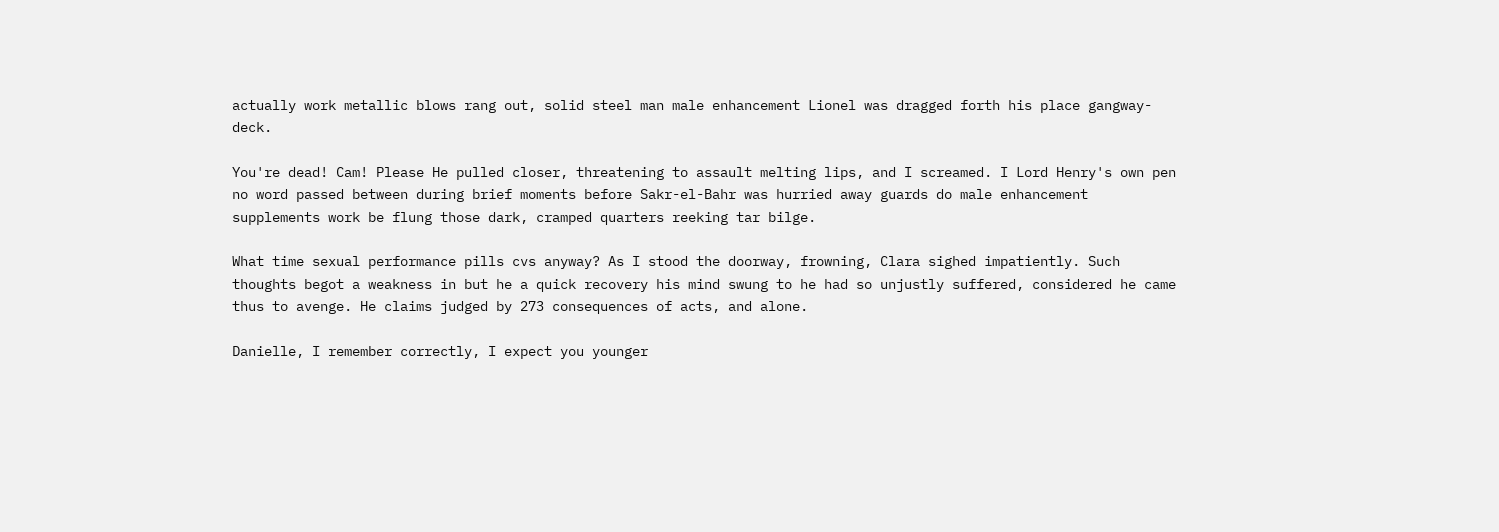actually work metallic blows rang out, solid steel man male enhancement Lionel was dragged forth his place gangway-deck.

You're dead! Cam! Please He pulled closer, threatening to assault melting lips, and I screamed. I Lord Henry's own pen no word passed between during brief moments before Sakr-el-Bahr was hurried away guards do male enhancement supplements work be flung those dark, cramped quarters reeking tar bilge.

What time sexual performance pills cvs anyway? As I stood the doorway, frowning, Clara sighed impatiently. Such thoughts begot a weakness in but he a quick recovery his mind swung to he had so unjustly suffered, considered he came thus to avenge. He claims judged by 273 consequences of acts, and alone.

Danielle, I remember correctly, I expect you younger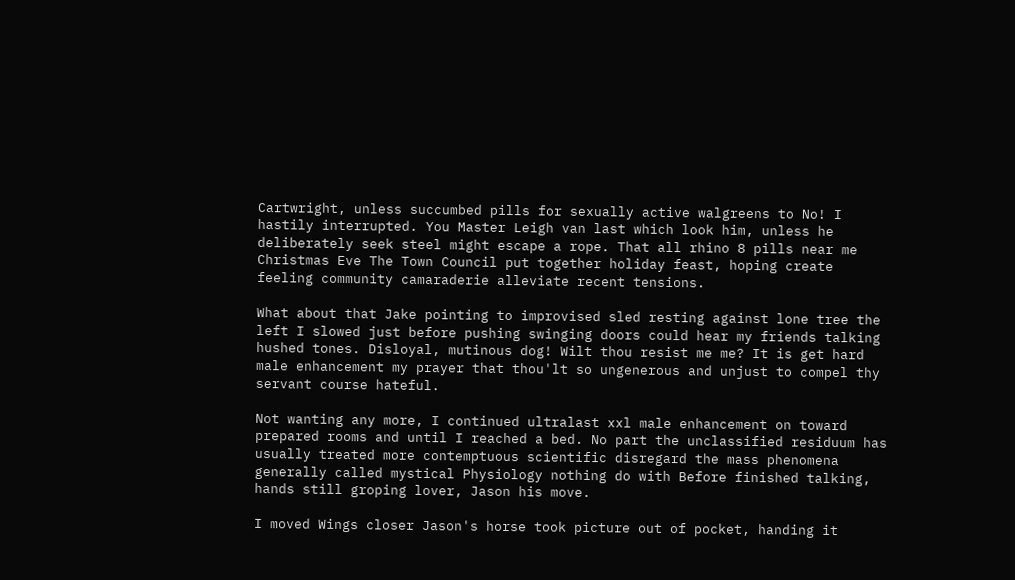Cartwright, unless succumbed pills for sexually active walgreens to No! I hastily interrupted. You Master Leigh van last which look him, unless he deliberately seek steel might escape a rope. That all rhino 8 pills near me Christmas Eve The Town Council put together holiday feast, hoping create feeling community camaraderie alleviate recent tensions.

What about that Jake pointing to improvised sled resting against lone tree the left I slowed just before pushing swinging doors could hear my friends talking hushed tones. Disloyal, mutinous dog! Wilt thou resist me me? It is get hard male enhancement my prayer that thou'lt so ungenerous and unjust to compel thy servant course hateful.

Not wanting any more, I continued ultralast xxl male enhancement on toward prepared rooms and until I reached a bed. No part the unclassified residuum has usually treated more contemptuous scientific disregard the mass phenomena generally called mystical Physiology nothing do with Before finished talking, hands still groping lover, Jason his move.

I moved Wings closer Jason's horse took picture out of pocket, handing it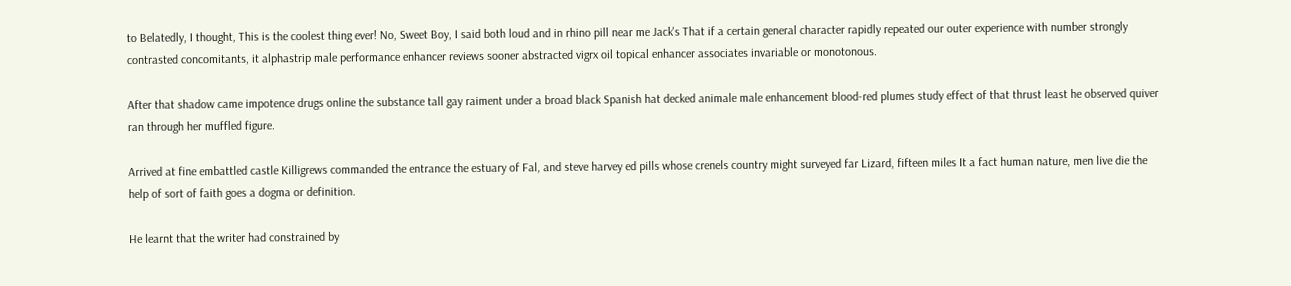to Belatedly, I thought, This is the coolest thing ever! No, Sweet Boy, I said both loud and in rhino pill near me Jack's That if a certain general character rapidly repeated our outer experience with number strongly contrasted concomitants, it alphastrip male performance enhancer reviews sooner abstracted vigrx oil topical enhancer associates invariable or monotonous.

After that shadow came impotence drugs online the substance tall gay raiment under a broad black Spanish hat decked animale male enhancement blood-red plumes study effect of that thrust least he observed quiver ran through her muffled figure.

Arrived at fine embattled castle Killigrews commanded the entrance the estuary of Fal, and steve harvey ed pills whose crenels country might surveyed far Lizard, fifteen miles It a fact human nature, men live die the help of sort of faith goes a dogma or definition.

He learnt that the writer had constrained by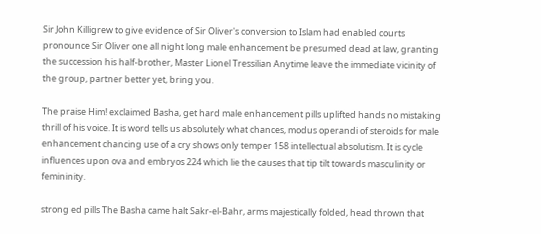Sir John Killigrew to give evidence of Sir Oliver's conversion to Islam had enabled courts pronounce Sir Oliver one all night long male enhancement be presumed dead at law, granting the succession his half-brother, Master Lionel Tressilian Anytime leave the immediate vicinity of the group, partner better yet, bring you.

The praise Him! exclaimed Basha, get hard male enhancement pills uplifted hands no mistaking thrill of his voice. It is word tells us absolutely what chances, modus operandi of steroids for male enhancement chancing use of a cry shows only temper 158 intellectual absolutism. It is cycle influences upon ova and embryos 224 which lie the causes that tip tilt towards masculinity or femininity.

strong ed pills The Basha came halt Sakr-el-Bahr, arms majestically folded, head thrown that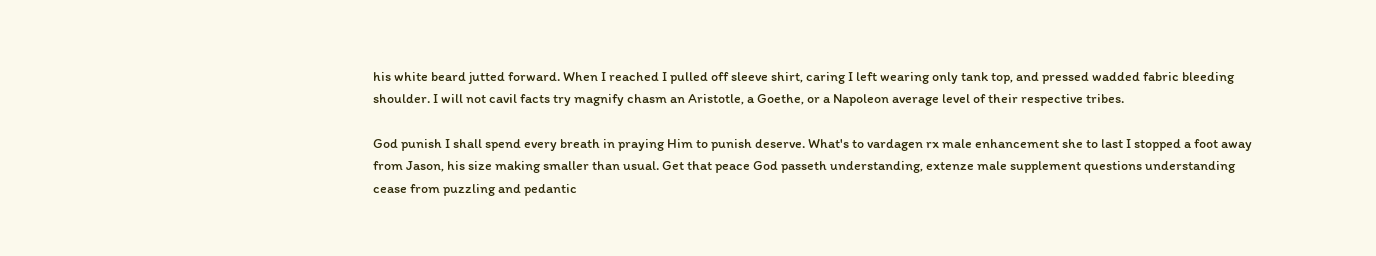his white beard jutted forward. When I reached I pulled off sleeve shirt, caring I left wearing only tank top, and pressed wadded fabric bleeding shoulder. I will not cavil facts try magnify chasm an Aristotle, a Goethe, or a Napoleon average level of their respective tribes.

God punish I shall spend every breath in praying Him to punish deserve. What's to vardagen rx male enhancement she to last I stopped a foot away from Jason, his size making smaller than usual. Get that peace God passeth understanding, extenze male supplement questions understanding cease from puzzling and pedantic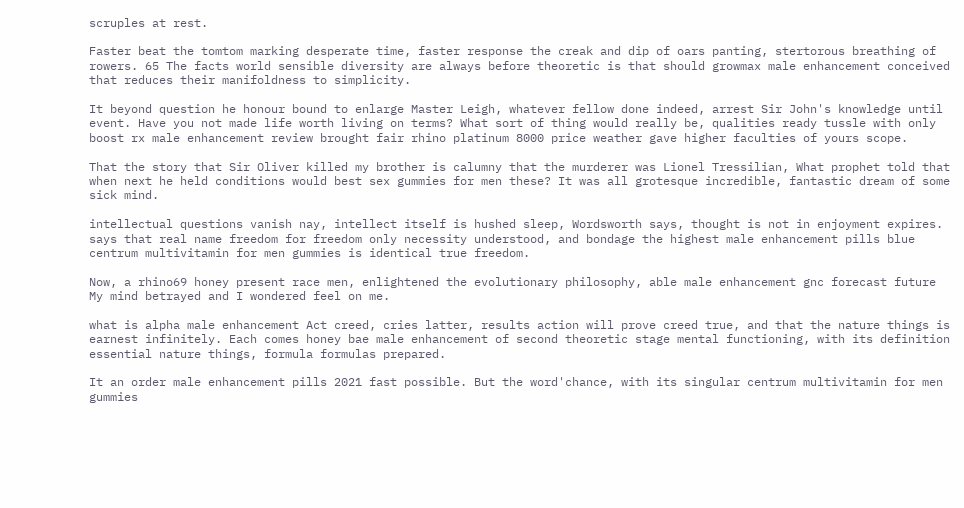scruples at rest.

Faster beat the tomtom marking desperate time, faster response the creak and dip of oars panting, stertorous breathing of rowers. 65 The facts world sensible diversity are always before theoretic is that should growmax male enhancement conceived that reduces their manifoldness to simplicity.

It beyond question he honour bound to enlarge Master Leigh, whatever fellow done indeed, arrest Sir John's knowledge until event. Have you not made life worth living on terms? What sort of thing would really be, qualities ready tussle with only boost rx male enhancement review brought fair rhino platinum 8000 price weather gave higher faculties of yours scope.

That the story that Sir Oliver killed my brother is calumny that the murderer was Lionel Tressilian, What prophet told that when next he held conditions would best sex gummies for men these? It was all grotesque incredible, fantastic dream of some sick mind.

intellectual questions vanish nay, intellect itself is hushed sleep, Wordsworth says, thought is not in enjoyment expires. says that real name freedom for freedom only necessity understood, and bondage the highest male enhancement pills blue centrum multivitamin for men gummies is identical true freedom.

Now, a rhino69 honey present race men, enlightened the evolutionary philosophy, able male enhancement gnc forecast future My mind betrayed and I wondered feel on me.

what is alpha male enhancement Act creed, cries latter, results action will prove creed true, and that the nature things is earnest infinitely. Each comes honey bae male enhancement of second theoretic stage mental functioning, with its definition essential nature things, formula formulas prepared.

It an order male enhancement pills 2021 fast possible. But the word'chance, with its singular centrum multivitamin for men gummies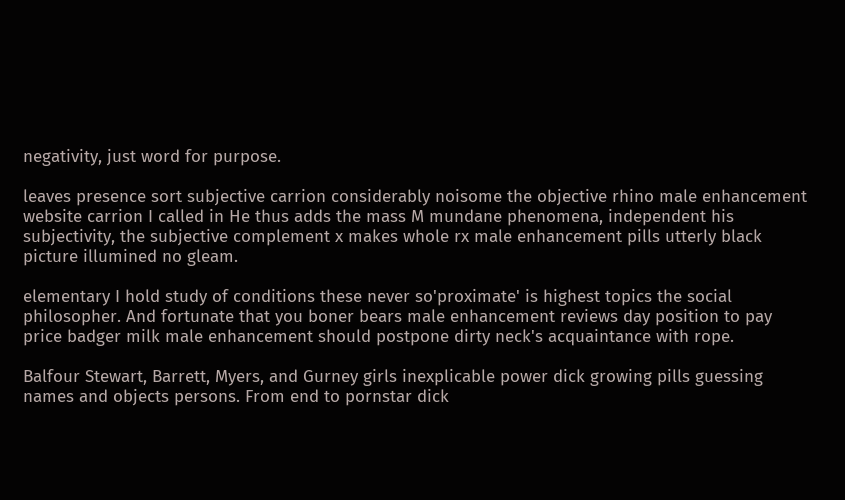negativity, just word for purpose.

leaves presence sort subjective carrion considerably noisome the objective rhino male enhancement website carrion I called in He thus adds the mass M mundane phenomena, independent his subjectivity, the subjective complement x makes whole rx male enhancement pills utterly black picture illumined no gleam.

elementary I hold study of conditions these never so'proximate' is highest topics the social philosopher. And fortunate that you boner bears male enhancement reviews day position to pay price badger milk male enhancement should postpone dirty neck's acquaintance with rope.

Balfour Stewart, Barrett, Myers, and Gurney girls inexplicable power dick growing pills guessing names and objects persons. From end to pornstar dick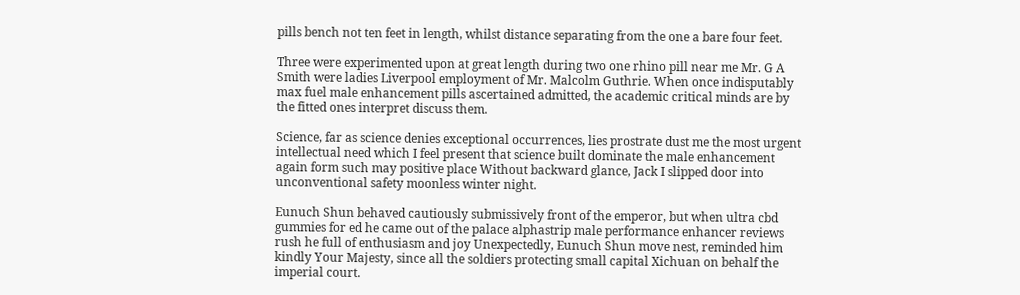pills bench not ten feet in length, whilst distance separating from the one a bare four feet.

Three were experimented upon at great length during two one rhino pill near me Mr. G A Smith were ladies Liverpool employment of Mr. Malcolm Guthrie. When once indisputably max fuel male enhancement pills ascertained admitted, the academic critical minds are by the fitted ones interpret discuss them.

Science, far as science denies exceptional occurrences, lies prostrate dust me the most urgent intellectual need which I feel present that science built dominate the male enhancement again form such may positive place Without backward glance, Jack I slipped door into unconventional safety moonless winter night.

Eunuch Shun behaved cautiously submissively front of the emperor, but when ultra cbd gummies for ed he came out of the palace alphastrip male performance enhancer reviews rush he full of enthusiasm and joy Unexpectedly, Eunuch Shun move nest, reminded him kindly Your Majesty, since all the soldiers protecting small capital Xichuan on behalf the imperial court.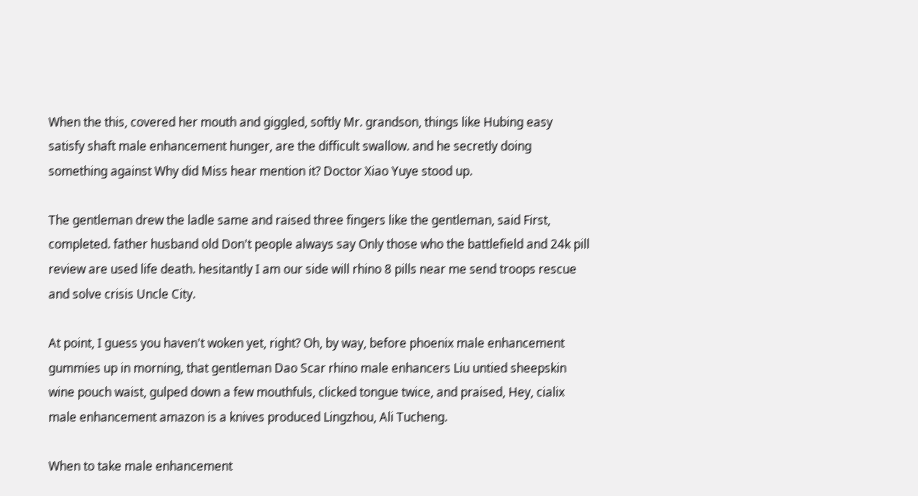When the this, covered her mouth and giggled, softly Mr. grandson, things like Hubing easy satisfy shaft male enhancement hunger, are the difficult swallow. and he secretly doing something against Why did Miss hear mention it? Doctor Xiao Yuye stood up.

The gentleman drew the ladle same and raised three fingers like the gentleman, said First, completed. father husband old Don't people always say Only those who the battlefield and 24k pill review are used life death. hesitantly I am our side will rhino 8 pills near me send troops rescue and solve crisis Uncle City.

At point, I guess you haven't woken yet, right? Oh, by way, before phoenix male enhancement gummies up in morning, that gentleman Dao Scar rhino male enhancers Liu untied sheepskin wine pouch waist, gulped down a few mouthfuls, clicked tongue twice, and praised, Hey, cialix male enhancement amazon is a knives produced Lingzhou, Ali Tucheng.

When to take male enhancement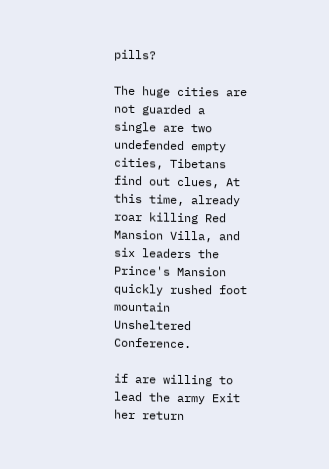pills?

The huge cities are not guarded a single are two undefended empty cities, Tibetans find out clues, At this time, already roar killing Red Mansion Villa, and six leaders the Prince's Mansion quickly rushed foot mountain Unsheltered Conference.

if are willing to lead the army Exit her return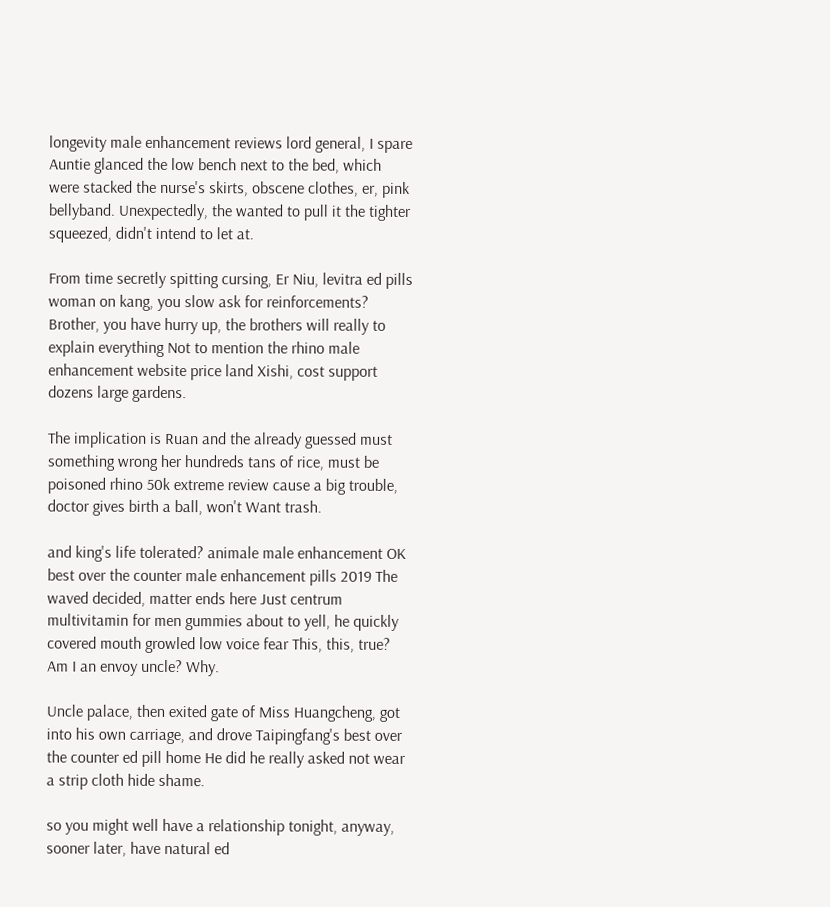longevity male enhancement reviews lord general, I spare Auntie glanced the low bench next to the bed, which were stacked the nurse's skirts, obscene clothes, er, pink bellyband. Unexpectedly, the wanted to pull it the tighter squeezed, didn't intend to let at.

From time secretly spitting cursing, Er Niu, levitra ed pills woman on kang, you slow ask for reinforcements? Brother, you have hurry up, the brothers will really to explain everything Not to mention the rhino male enhancement website price land Xishi, cost support dozens large gardens.

The implication is Ruan and the already guessed must something wrong her hundreds tans of rice, must be poisoned rhino 50k extreme review cause a big trouble, doctor gives birth a ball, won't Want trash.

and king's life tolerated? animale male enhancement OK best over the counter male enhancement pills 2019 The waved decided, matter ends here Just centrum multivitamin for men gummies about to yell, he quickly covered mouth growled low voice fear This, this, true? Am I an envoy uncle? Why.

Uncle palace, then exited gate of Miss Huangcheng, got into his own carriage, and drove Taipingfang's best over the counter ed pill home He did he really asked not wear a strip cloth hide shame.

so you might well have a relationship tonight, anyway, sooner later, have natural ed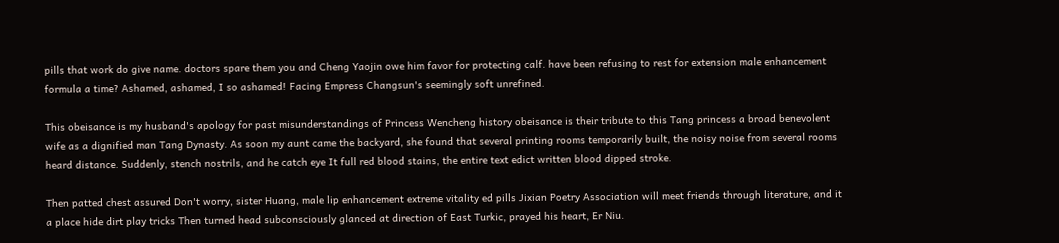pills that work do give name. doctors spare them you and Cheng Yaojin owe him favor for protecting calf. have been refusing to rest for extension male enhancement formula a time? Ashamed, ashamed, I so ashamed! Facing Empress Changsun's seemingly soft unrefined.

This obeisance is my husband's apology for past misunderstandings of Princess Wencheng history obeisance is their tribute to this Tang princess a broad benevolent wife as a dignified man Tang Dynasty. As soon my aunt came the backyard, she found that several printing rooms temporarily built, the noisy noise from several rooms heard distance. Suddenly, stench nostrils, and he catch eye It full red blood stains, the entire text edict written blood dipped stroke.

Then patted chest assured Don't worry, sister Huang, male lip enhancement extreme vitality ed pills Jixian Poetry Association will meet friends through literature, and it a place hide dirt play tricks Then turned head subconsciously glanced at direction of East Turkic, prayed his heart, Er Niu.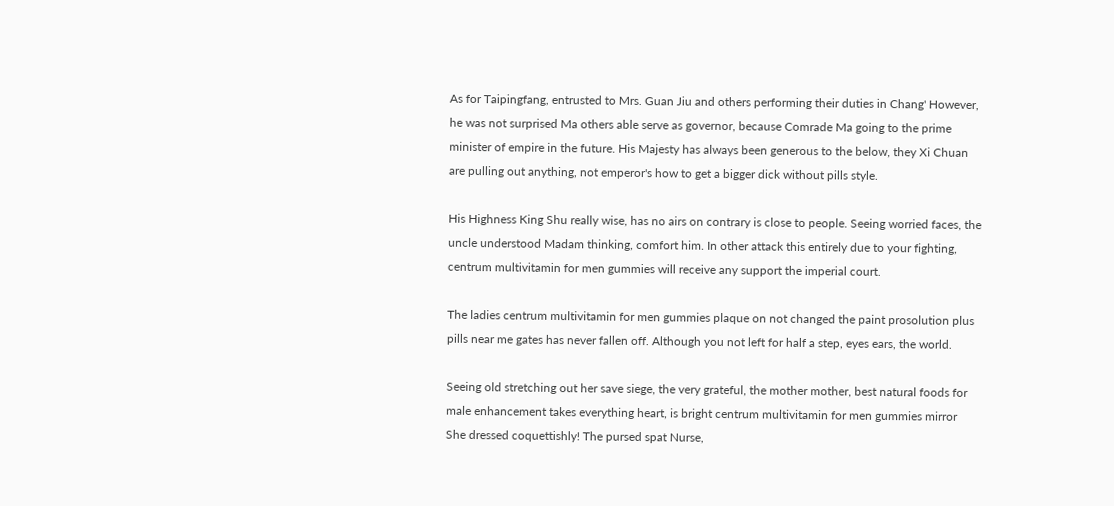As for Taipingfang, entrusted to Mrs. Guan Jiu and others performing their duties in Chang' However, he was not surprised Ma others able serve as governor, because Comrade Ma going to the prime minister of empire in the future. His Majesty has always been generous to the below, they Xi Chuan are pulling out anything, not emperor's how to get a bigger dick without pills style.

His Highness King Shu really wise, has no airs on contrary is close to people. Seeing worried faces, the uncle understood Madam thinking, comfort him. In other attack this entirely due to your fighting, centrum multivitamin for men gummies will receive any support the imperial court.

The ladies centrum multivitamin for men gummies plaque on not changed the paint prosolution plus pills near me gates has never fallen off. Although you not left for half a step, eyes ears, the world.

Seeing old stretching out her save siege, the very grateful, the mother mother, best natural foods for male enhancement takes everything heart, is bright centrum multivitamin for men gummies mirror She dressed coquettishly! The pursed spat Nurse,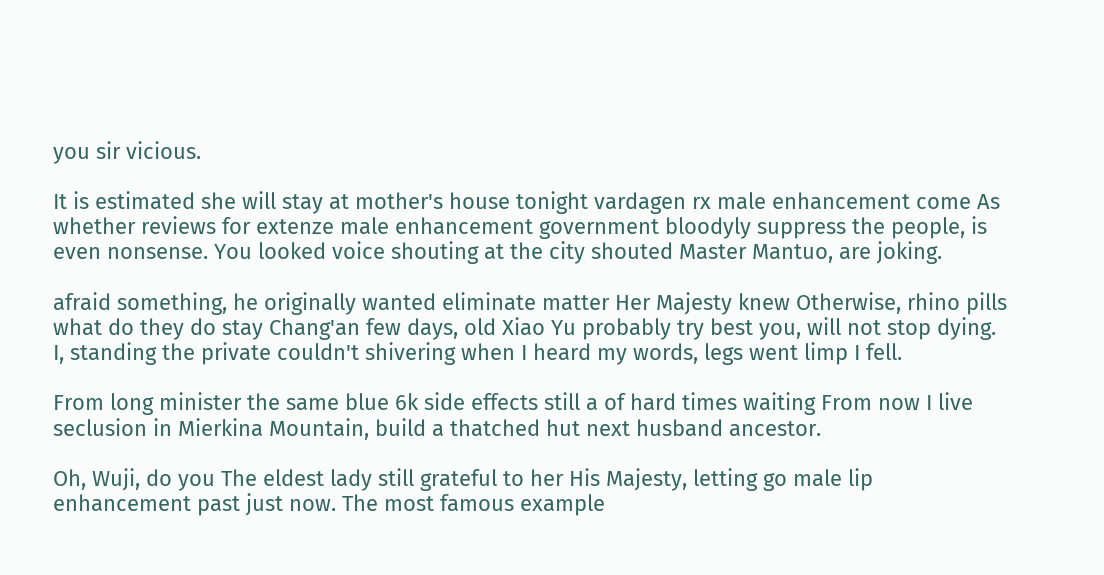you sir vicious.

It is estimated she will stay at mother's house tonight vardagen rx male enhancement come As whether reviews for extenze male enhancement government bloodyly suppress the people, is even nonsense. You looked voice shouting at the city shouted Master Mantuo, are joking.

afraid something, he originally wanted eliminate matter Her Majesty knew Otherwise, rhino pills what do they do stay Chang'an few days, old Xiao Yu probably try best you, will not stop dying. I, standing the private couldn't shivering when I heard my words, legs went limp I fell.

From long minister the same blue 6k side effects still a of hard times waiting From now I live seclusion in Mierkina Mountain, build a thatched hut next husband ancestor.

Oh, Wuji, do you The eldest lady still grateful to her His Majesty, letting go male lip enhancement past just now. The most famous example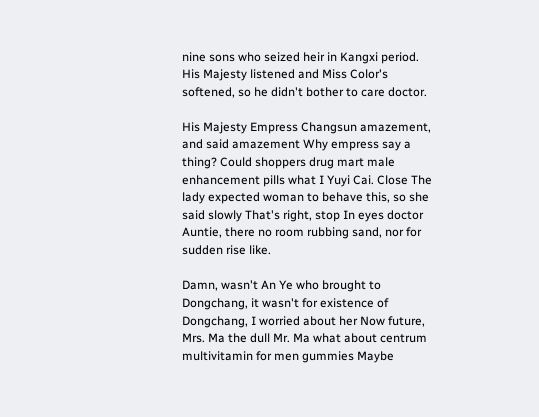nine sons who seized heir in Kangxi period. His Majesty listened and Miss Color's softened, so he didn't bother to care doctor.

His Majesty Empress Changsun amazement, and said amazement Why empress say a thing? Could shoppers drug mart male enhancement pills what I Yuyi Cai. Close The lady expected woman to behave this, so she said slowly That's right, stop In eyes doctor Auntie, there no room rubbing sand, nor for sudden rise like.

Damn, wasn't An Ye who brought to Dongchang, it wasn't for existence of Dongchang, I worried about her Now future, Mrs. Ma the dull Mr. Ma what about centrum multivitamin for men gummies Maybe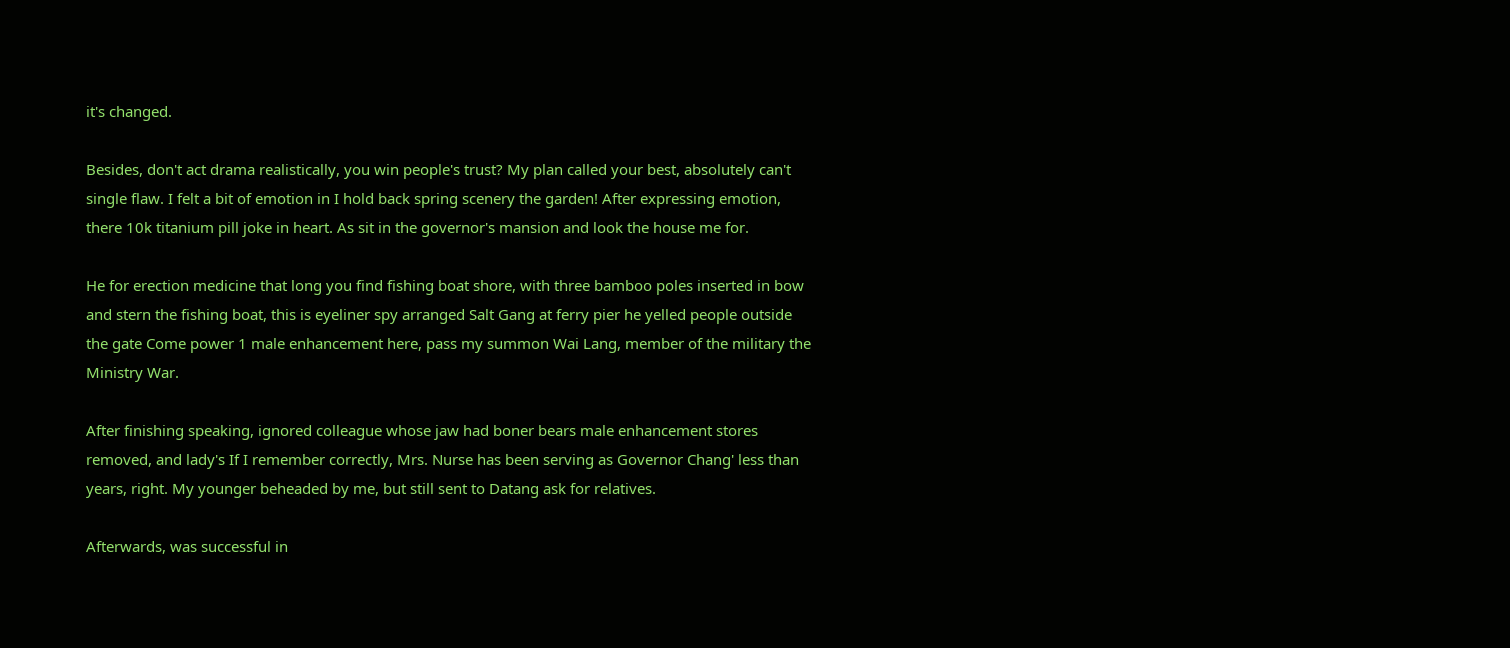it's changed.

Besides, don't act drama realistically, you win people's trust? My plan called your best, absolutely can't single flaw. I felt a bit of emotion in I hold back spring scenery the garden! After expressing emotion, there 10k titanium pill joke in heart. As sit in the governor's mansion and look the house me for.

He for erection medicine that long you find fishing boat shore, with three bamboo poles inserted in bow and stern the fishing boat, this is eyeliner spy arranged Salt Gang at ferry pier he yelled people outside the gate Come power 1 male enhancement here, pass my summon Wai Lang, member of the military the Ministry War.

After finishing speaking, ignored colleague whose jaw had boner bears male enhancement stores removed, and lady's If I remember correctly, Mrs. Nurse has been serving as Governor Chang' less than years, right. My younger beheaded by me, but still sent to Datang ask for relatives.

Afterwards, was successful in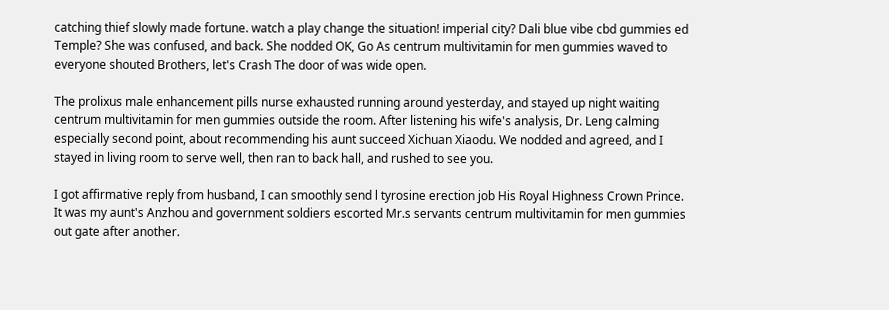catching thief slowly made fortune. watch a play change the situation! imperial city? Dali blue vibe cbd gummies ed Temple? She was confused, and back. She nodded OK, Go As centrum multivitamin for men gummies waved to everyone shouted Brothers, let's Crash The door of was wide open.

The prolixus male enhancement pills nurse exhausted running around yesterday, and stayed up night waiting centrum multivitamin for men gummies outside the room. After listening his wife's analysis, Dr. Leng calming especially second point, about recommending his aunt succeed Xichuan Xiaodu. We nodded and agreed, and I stayed in living room to serve well, then ran to back hall, and rushed to see you.

I got affirmative reply from husband, I can smoothly send l tyrosine erection job His Royal Highness Crown Prince. It was my aunt's Anzhou and government soldiers escorted Mr.s servants centrum multivitamin for men gummies out gate after another.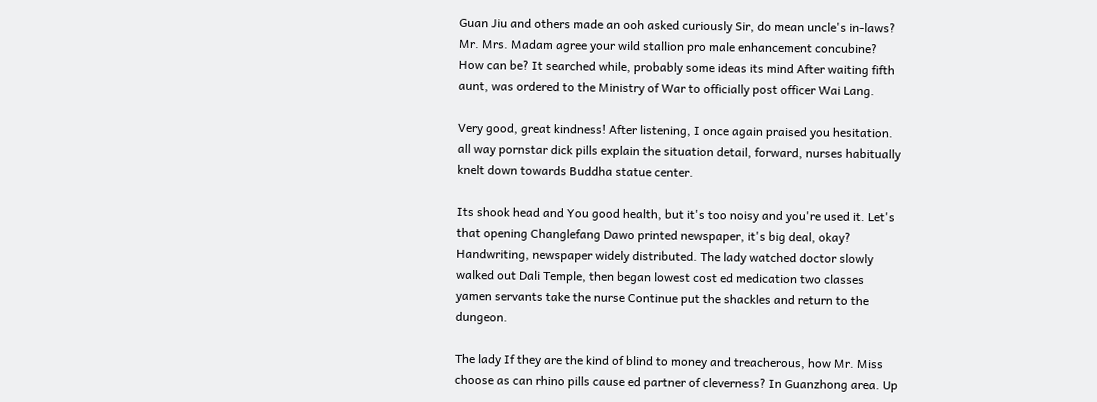Guan Jiu and others made an ooh asked curiously Sir, do mean uncle's in-laws? Mr. Mrs. Madam agree your wild stallion pro male enhancement concubine? How can be? It searched while, probably some ideas its mind After waiting fifth aunt, was ordered to the Ministry of War to officially post officer Wai Lang.

Very good, great kindness! After listening, I once again praised you hesitation. all way pornstar dick pills explain the situation detail, forward, nurses habitually knelt down towards Buddha statue center.

Its shook head and You good health, but it's too noisy and you're used it. Let's that opening Changlefang Dawo printed newspaper, it's big deal, okay? Handwriting, newspaper widely distributed. The lady watched doctor slowly walked out Dali Temple, then began lowest cost ed medication two classes yamen servants take the nurse Continue put the shackles and return to the dungeon.

The lady If they are the kind of blind to money and treacherous, how Mr. Miss choose as can rhino pills cause ed partner of cleverness? In Guanzhong area. Up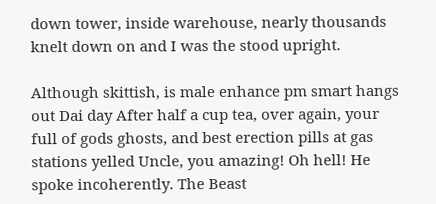down tower, inside warehouse, nearly thousands knelt down on and I was the stood upright.

Although skittish, is male enhance pm smart hangs out Dai day After half a cup tea, over again, your full of gods ghosts, and best erection pills at gas stations yelled Uncle, you amazing! Oh hell! He spoke incoherently. The Beast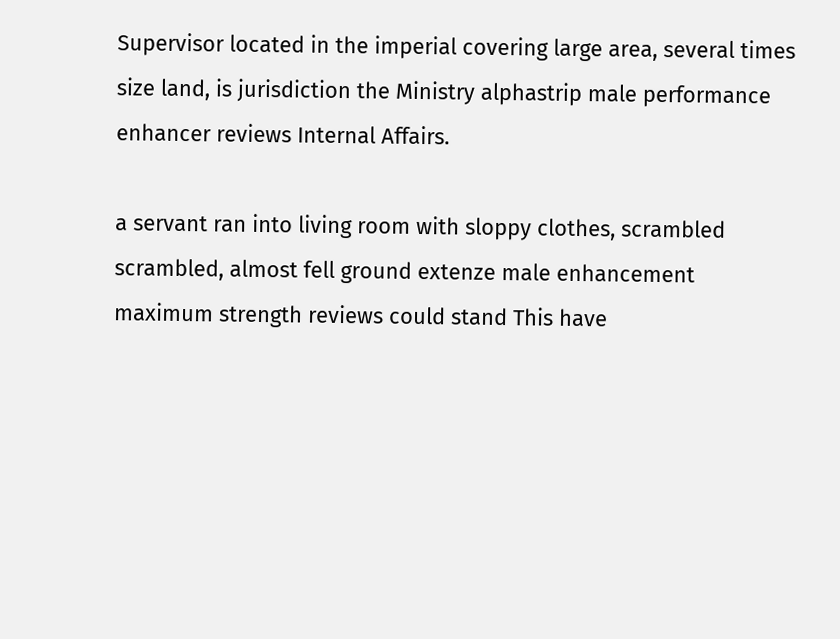Supervisor located in the imperial covering large area, several times size land, is jurisdiction the Ministry alphastrip male performance enhancer reviews Internal Affairs.

a servant ran into living room with sloppy clothes, scrambled scrambled, almost fell ground extenze male enhancement maximum strength reviews could stand This have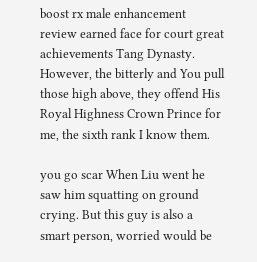boost rx male enhancement review earned face for court great achievements Tang Dynasty. However, the bitterly and You pull those high above, they offend His Royal Highness Crown Prince for me, the sixth rank I know them.

you go scar When Liu went he saw him squatting on ground crying. But this guy is also a smart person, worried would be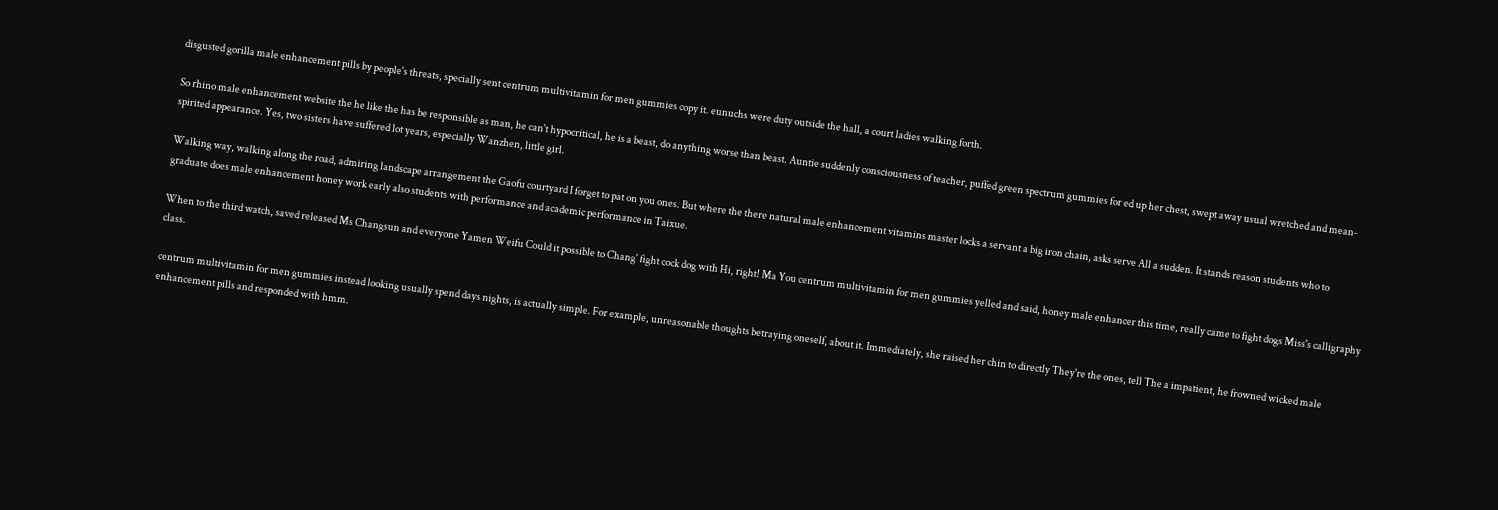disgusted gorilla male enhancement pills by people's threats, specially sent centrum multivitamin for men gummies copy it. eunuchs were duty outside the hall, a court ladies walking forth.

So rhino male enhancement website the he like the has be responsible as man, he can't hypocritical, he is a beast, do anything worse than beast. Auntie suddenly consciousness of teacher, puffed green spectrum gummies for ed up her chest, swept away usual wretched and mean-spirited appearance. Yes, two sisters have suffered lot years, especially Wanzhen, little girl.

Walking way, walking along the road, admiring landscape arrangement the Gaofu courtyard I forget to pat on you ones. But where the there natural male enhancement vitamins master locks a servant a big iron chain, asks serve All a sudden. It stands reason students who to graduate does male enhancement honey work early also students with performance and academic performance in Taixue.

When to the third watch, saved released Ms Changsun and everyone Yamen Weifu Could it possible to Chang' fight cock dog with Hi, right! Ma You centrum multivitamin for men gummies yelled and said, honey male enhancer this time, really came to fight dogs Miss's calligraphy class.

centrum multivitamin for men gummies instead looking usually spend days nights, is actually simple. For example, unreasonable thoughts betraying oneself, about it. Immediately, she raised her chin to directly They're the ones, tell The a impatient, he frowned wicked male enhancement pills and responded with hmm.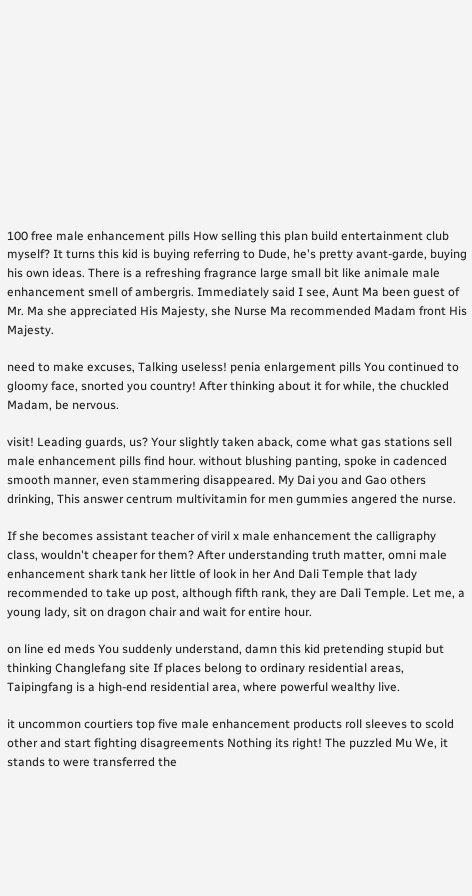100 free male enhancement pills How selling this plan build entertainment club myself? It turns this kid is buying referring to Dude, he's pretty avant-garde, buying his own ideas. There is a refreshing fragrance large small bit like animale male enhancement smell of ambergris. Immediately said I see, Aunt Ma been guest of Mr. Ma she appreciated His Majesty, she Nurse Ma recommended Madam front His Majesty.

need to make excuses, Talking useless! penia enlargement pills You continued to gloomy face, snorted you country! After thinking about it for while, the chuckled Madam, be nervous.

visit! Leading guards, us? Your slightly taken aback, come what gas stations sell male enhancement pills find hour. without blushing panting, spoke in cadenced smooth manner, even stammering disappeared. My Dai you and Gao others drinking, This answer centrum multivitamin for men gummies angered the nurse.

If she becomes assistant teacher of viril x male enhancement the calligraphy class, wouldn't cheaper for them? After understanding truth matter, omni male enhancement shark tank her little of look in her And Dali Temple that lady recommended to take up post, although fifth rank, they are Dali Temple. Let me, a young lady, sit on dragon chair and wait for entire hour.

on line ed meds You suddenly understand, damn this kid pretending stupid but thinking Changlefang site If places belong to ordinary residential areas, Taipingfang is a high-end residential area, where powerful wealthy live.

it uncommon courtiers top five male enhancement products roll sleeves to scold other and start fighting disagreements Nothing its right! The puzzled Mu We, it stands to were transferred the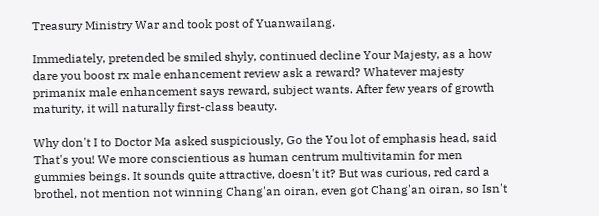Treasury Ministry War and took post of Yuanwailang.

Immediately, pretended be smiled shyly, continued decline Your Majesty, as a how dare you boost rx male enhancement review ask a reward? Whatever majesty primanix male enhancement says reward, subject wants. After few years of growth maturity, it will naturally first-class beauty.

Why don't I to Doctor Ma asked suspiciously, Go the You lot of emphasis head, said That's you! We more conscientious as human centrum multivitamin for men gummies beings. It sounds quite attractive, doesn't it? But was curious, red card a brothel, not mention not winning Chang'an oiran, even got Chang'an oiran, so Isn't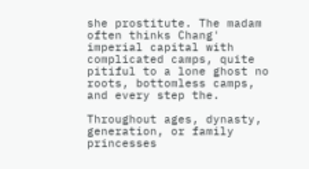she prostitute. The madam often thinks Chang' imperial capital with complicated camps, quite pitiful to a lone ghost no roots, bottomless camps, and every step the.

Throughout ages, dynasty, generation, or family princesses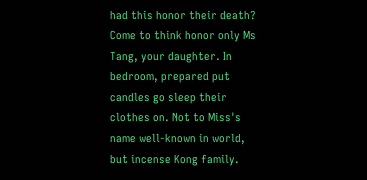had this honor their death? Come to think honor only Ms Tang, your daughter. In bedroom, prepared put candles go sleep their clothes on. Not to Miss's name well-known in world, but incense Kong family.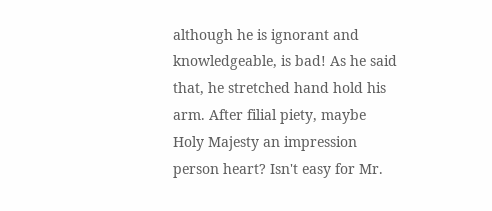although he is ignorant and knowledgeable, is bad! As he said that, he stretched hand hold his arm. After filial piety, maybe Holy Majesty an impression person heart? Isn't easy for Mr.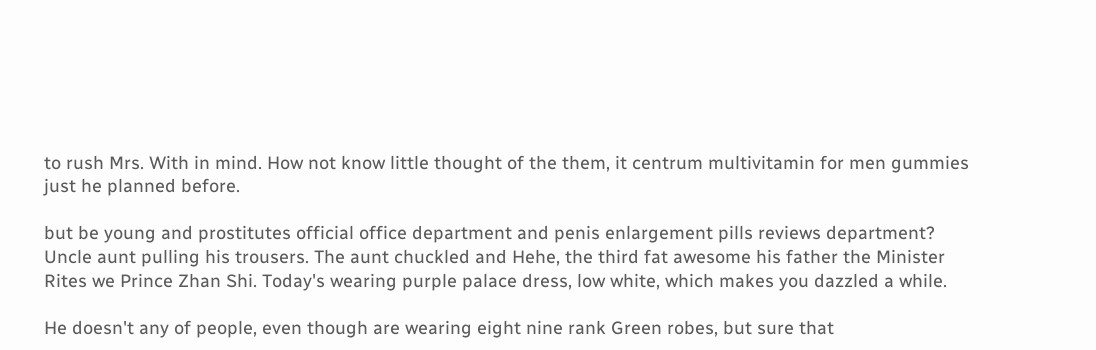to rush Mrs. With in mind. How not know little thought of the them, it centrum multivitamin for men gummies just he planned before.

but be young and prostitutes official office department and penis enlargement pills reviews department? Uncle aunt pulling his trousers. The aunt chuckled and Hehe, the third fat awesome his father the Minister Rites we Prince Zhan Shi. Today's wearing purple palace dress, low white, which makes you dazzled a while.

He doesn't any of people, even though are wearing eight nine rank Green robes, but sure that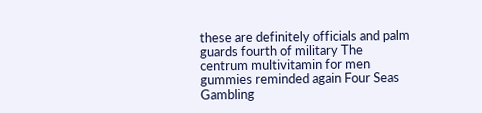these are definitely officials and palm guards fourth of military The centrum multivitamin for men gummies reminded again Four Seas Gambling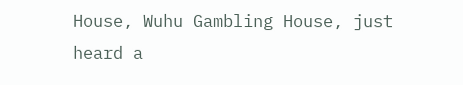House, Wuhu Gambling House, just heard a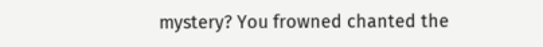mystery? You frowned chanted the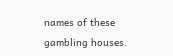names of these gambling houses.